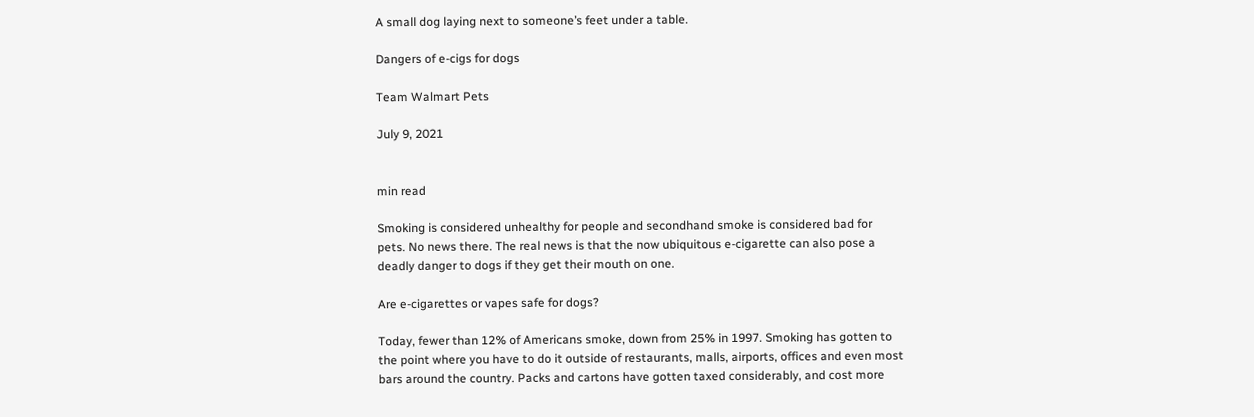A small dog laying next to someone’s feet under a table.

Dangers of e-cigs for dogs

Team Walmart Pets

July 9, 2021


min read

Smoking is considered unhealthy for people and secondhand smoke is considered bad for pets. No news there. The real news is that the now ubiquitous e-cigarette can also pose a deadly danger to dogs if they get their mouth on one.

Are e-cigarettes or vapes safe for dogs?

Today, fewer than 12% of Americans smoke, down from 25% in 1997. Smoking has gotten to the point where you have to do it outside of restaurants, malls, airports, offices and even most bars around the country. Packs and cartons have gotten taxed considerably, and cost more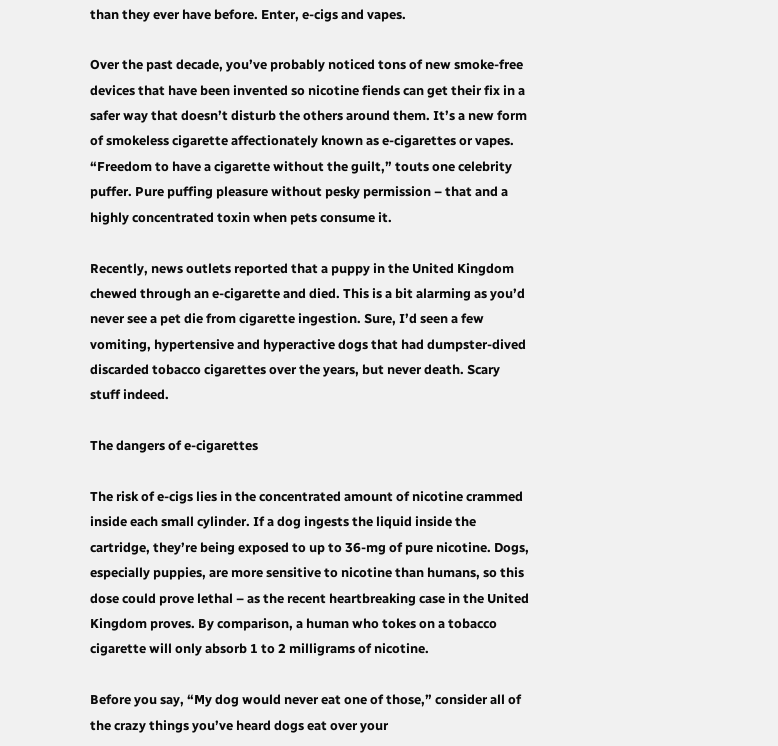than they ever have before. Enter, e-cigs and vapes.

Over the past decade, you’ve probably noticed tons of new smoke-free devices that have been invented so nicotine fiends can get their fix in a safer way that doesn’t disturb the others around them. It’s a new form of smokeless cigarette affectionately known as e-cigarettes or vapes. “Freedom to have a cigarette without the guilt,” touts one celebrity puffer. Pure puffing pleasure without pesky permission – that and a highly concentrated toxin when pets consume it.

Recently, news outlets reported that a puppy in the United Kingdom chewed through an e-cigarette and died. This is a bit alarming as you’d never see a pet die from cigarette ingestion. Sure, I’d seen a few vomiting, hypertensive and hyperactive dogs that had dumpster-dived discarded tobacco cigarettes over the years, but never death. Scary stuff indeed.

The dangers of e-cigarettes

The risk of e-cigs lies in the concentrated amount of nicotine crammed inside each small cylinder. If a dog ingests the liquid inside the cartridge, they’re being exposed to up to 36-mg of pure nicotine. Dogs, especially puppies, are more sensitive to nicotine than humans, so this dose could prove lethal – as the recent heartbreaking case in the United Kingdom proves. By comparison, a human who tokes on a tobacco cigarette will only absorb 1 to 2 milligrams of nicotine.

Before you say, “My dog would never eat one of those,” consider all of the crazy things you’ve heard dogs eat over your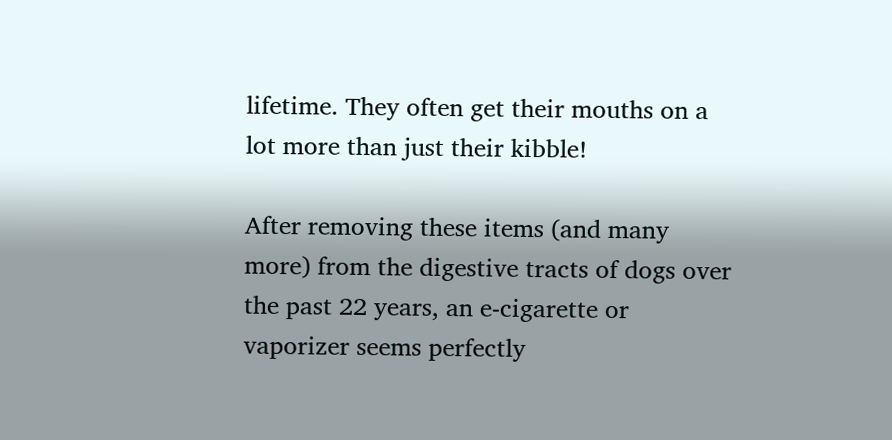lifetime. They often get their mouths on a lot more than just their kibble!

After removing these items (and many more) from the digestive tracts of dogs over the past 22 years, an e-cigarette or vaporizer seems perfectly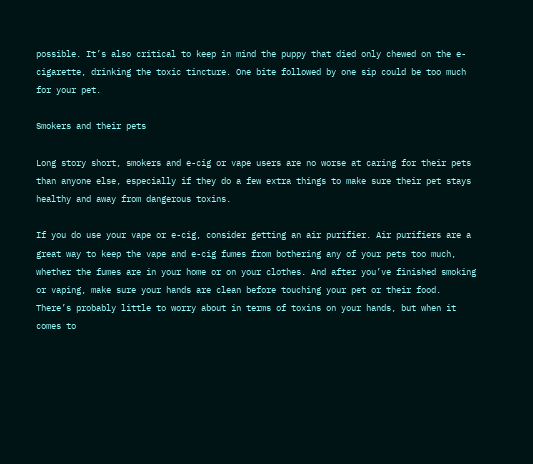possible. It’s also critical to keep in mind the puppy that died only chewed on the e-cigarette, drinking the toxic tincture. One bite followed by one sip could be too much for your pet.

Smokers and their pets

Long story short, smokers and e-cig or vape users are no worse at caring for their pets than anyone else, especially if they do a few extra things to make sure their pet stays healthy and away from dangerous toxins.

If you do use your vape or e-cig, consider getting an air purifier. Air purifiers are a great way to keep the vape and e-cig fumes from bothering any of your pets too much, whether the fumes are in your home or on your clothes. And after you’ve finished smoking or vaping, make sure your hands are clean before touching your pet or their food. There’s probably little to worry about in terms of toxins on your hands, but when it comes to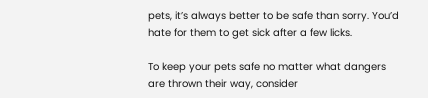pets, it’s always better to be safe than sorry. You’d hate for them to get sick after a few licks.

To keep your pets safe no matter what dangers are thrown their way, consider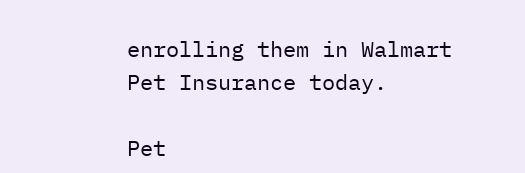enrolling them in Walmart Pet Insurance today.

Pet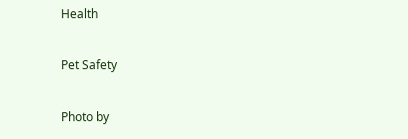Health

Pet Safety

Photo by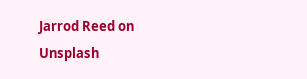Jarrod Reed on Unsplash